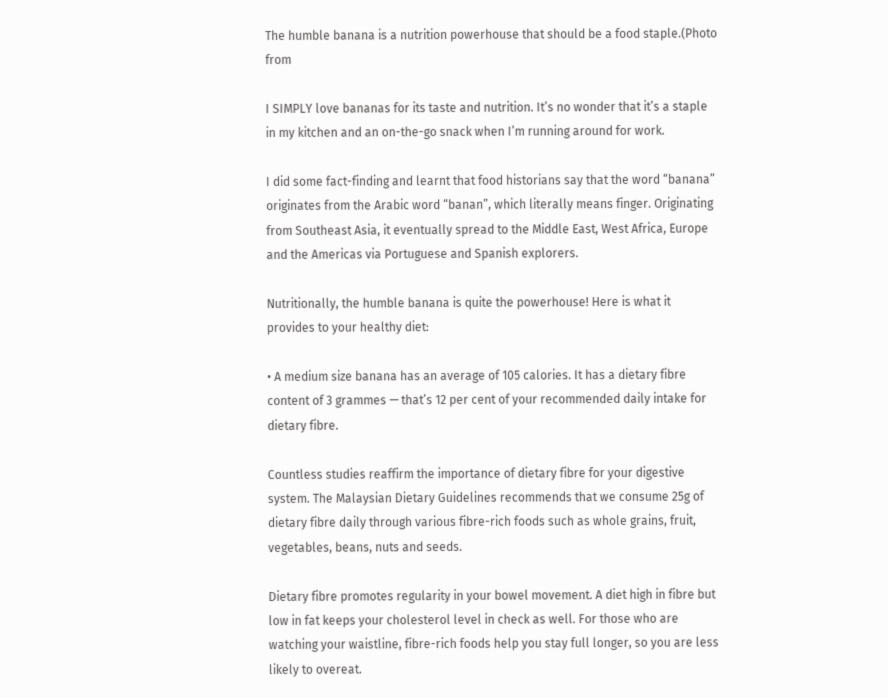The humble banana is a nutrition powerhouse that should be a food staple.(Photo from

I SIMPLY love bananas for its taste and nutrition. It’s no wonder that it’s a staple in my kitchen and an on-the-go snack when I’m running around for work.

I did some fact-finding and learnt that food historians say that the word “banana” originates from the Arabic word “banan”, which literally means finger. Originating from Southeast Asia, it eventually spread to the Middle East, West Africa, Europe and the Americas via Portuguese and Spanish explorers.

Nutritionally, the humble banana is quite the powerhouse! Here is what it provides to your healthy diet:

• A medium size banana has an average of 105 calories. It has a dietary fibre content of 3 grammes — that’s 12 per cent of your recommended daily intake for dietary fibre.

Countless studies reaffirm the importance of dietary fibre for your digestive system. The Malaysian Dietary Guidelines recommends that we consume 25g of dietary fibre daily through various fibre-rich foods such as whole grains, fruit, vegetables, beans, nuts and seeds.

Dietary fibre promotes regularity in your bowel movement. A diet high in fibre but low in fat keeps your cholesterol level in check as well. For those who are watching your waistline, fibre-rich foods help you stay full longer, so you are less likely to overeat.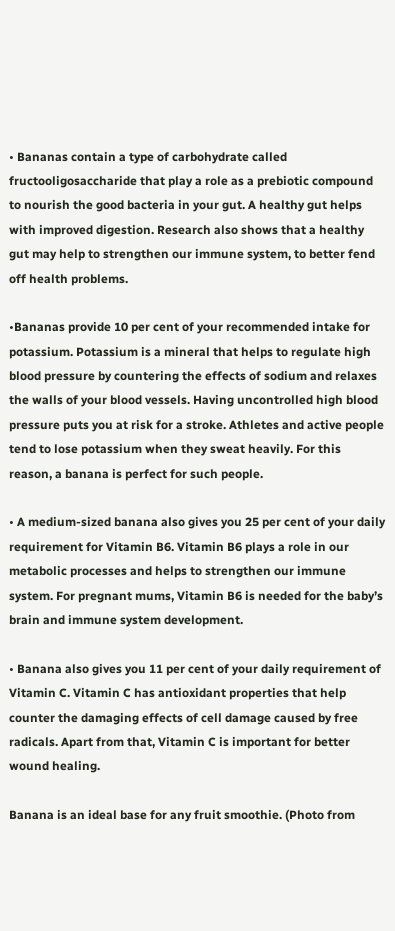• Bananas contain a type of carbohydrate called fructooligosaccharide that play a role as a prebiotic compound to nourish the good bacteria in your gut. A healthy gut helps with improved digestion. Research also shows that a healthy gut may help to strengthen our immune system, to better fend off health problems.

•Bananas provide 10 per cent of your recommended intake for potassium. Potassium is a mineral that helps to regulate high blood pressure by countering the effects of sodium and relaxes the walls of your blood vessels. Having uncontrolled high blood pressure puts you at risk for a stroke. Athletes and active people tend to lose potassium when they sweat heavily. For this reason, a banana is perfect for such people.

• A medium-sized banana also gives you 25 per cent of your daily requirement for Vitamin B6. Vitamin B6 plays a role in our metabolic processes and helps to strengthen our immune system. For pregnant mums, Vitamin B6 is needed for the baby’s brain and immune system development.

• Banana also gives you 11 per cent of your daily requirement of Vitamin C. Vitamin C has antioxidant properties that help counter the damaging effects of cell damage caused by free radicals. Apart from that, Vitamin C is important for better wound healing.

Banana is an ideal base for any fruit smoothie. (Photo from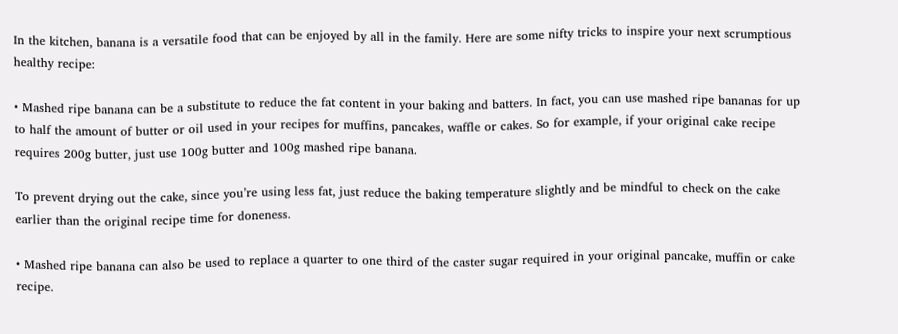In the kitchen, banana is a versatile food that can be enjoyed by all in the family. Here are some nifty tricks to inspire your next scrumptious healthy recipe:

• Mashed ripe banana can be a substitute to reduce the fat content in your baking and batters. In fact, you can use mashed ripe bananas for up to half the amount of butter or oil used in your recipes for muffins, pancakes, waffle or cakes. So for example, if your original cake recipe requires 200g butter, just use 100g butter and 100g mashed ripe banana.

To prevent drying out the cake, since you’re using less fat, just reduce the baking temperature slightly and be mindful to check on the cake earlier than the original recipe time for doneness.

• Mashed ripe banana can also be used to replace a quarter to one third of the caster sugar required in your original pancake, muffin or cake recipe.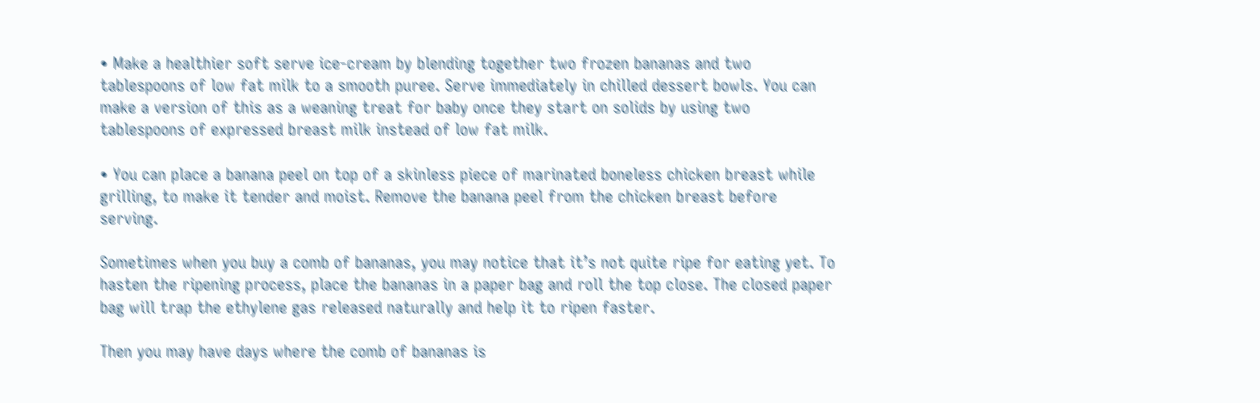• Make a healthier soft serve ice-cream by blending together two frozen bananas and two tablespoons of low fat milk to a smooth puree. Serve immediately in chilled dessert bowls. You can make a version of this as a weaning treat for baby once they start on solids by using two tablespoons of expressed breast milk instead of low fat milk.

• You can place a banana peel on top of a skinless piece of marinated boneless chicken breast while grilling, to make it tender and moist. Remove the banana peel from the chicken breast before serving.

Sometimes when you buy a comb of bananas, you may notice that it’s not quite ripe for eating yet. To hasten the ripening process, place the bananas in a paper bag and roll the top close. The closed paper bag will trap the ethylene gas released naturally and help it to ripen faster.

Then you may have days where the comb of bananas is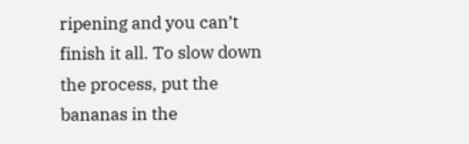ripening and you can’t finish it all. To slow down the process, put the bananas in the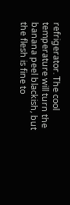refrigerator. The cool temperature will turn the banana peel blackish, but the flesh is fine to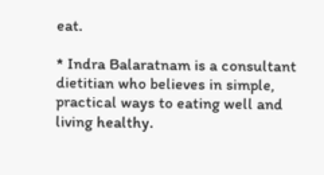eat.

* Indra Balaratnam is a consultant dietitian who believes in simple, practical ways to eating well and living healthy.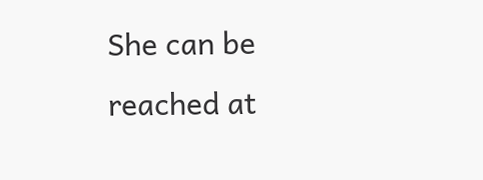She can be reached at